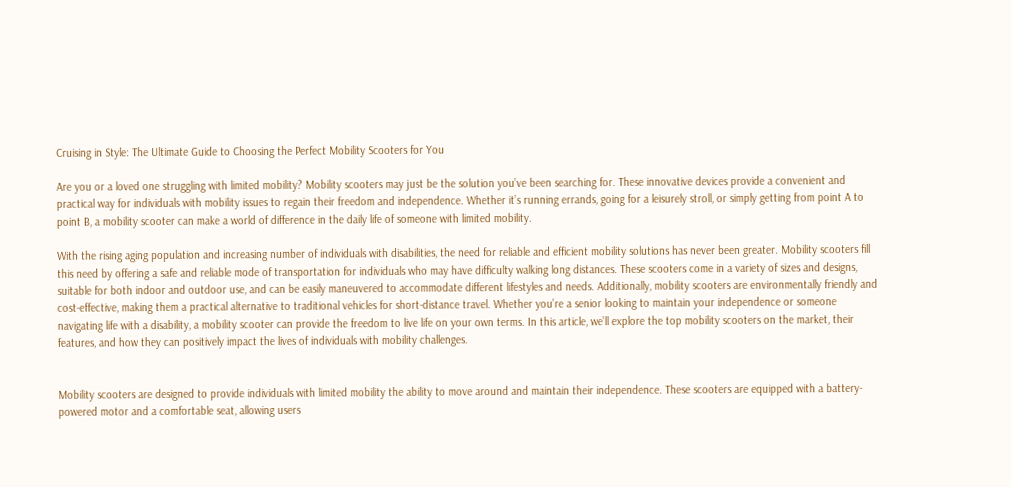Cruising in Style: The Ultimate Guide to Choosing the Perfect Mobility Scooters for You

Are you or a loved one struggling with limited mobility? Mobility scooters may just be the solution you’ve been searching for. These innovative devices provide a convenient and practical way for individuals with mobility issues to regain their freedom and independence. Whether it’s running errands, going for a leisurely stroll, or simply getting from point A to point B, a mobility scooter can make a world of difference in the daily life of someone with limited mobility.

With the rising aging population and increasing number of individuals with disabilities, the need for reliable and efficient mobility solutions has never been greater. Mobility scooters fill this need by offering a safe and reliable mode of transportation for individuals who may have difficulty walking long distances. These scooters come in a variety of sizes and designs, suitable for both indoor and outdoor use, and can be easily maneuvered to accommodate different lifestyles and needs. Additionally, mobility scooters are environmentally friendly and cost-effective, making them a practical alternative to traditional vehicles for short-distance travel. Whether you’re a senior looking to maintain your independence or someone navigating life with a disability, a mobility scooter can provide the freedom to live life on your own terms. In this article, we’ll explore the top mobility scooters on the market, their features, and how they can positively impact the lives of individuals with mobility challenges.


Mobility scooters are designed to provide individuals with limited mobility the ability to move around and maintain their independence. These scooters are equipped with a battery-powered motor and a comfortable seat, allowing users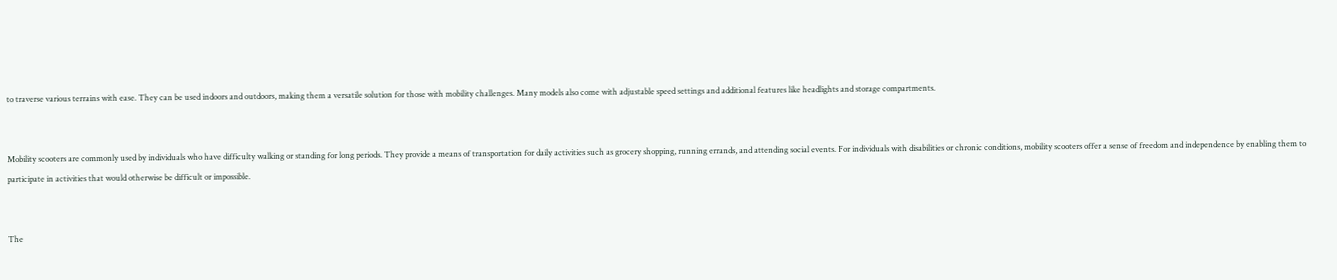to traverse various terrains with ease. They can be used indoors and outdoors, making them a versatile solution for those with mobility challenges. Many models also come with adjustable speed settings and additional features like headlights and storage compartments.


Mobility scooters are commonly used by individuals who have difficulty walking or standing for long periods. They provide a means of transportation for daily activities such as grocery shopping, running errands, and attending social events. For individuals with disabilities or chronic conditions, mobility scooters offer a sense of freedom and independence by enabling them to participate in activities that would otherwise be difficult or impossible.


The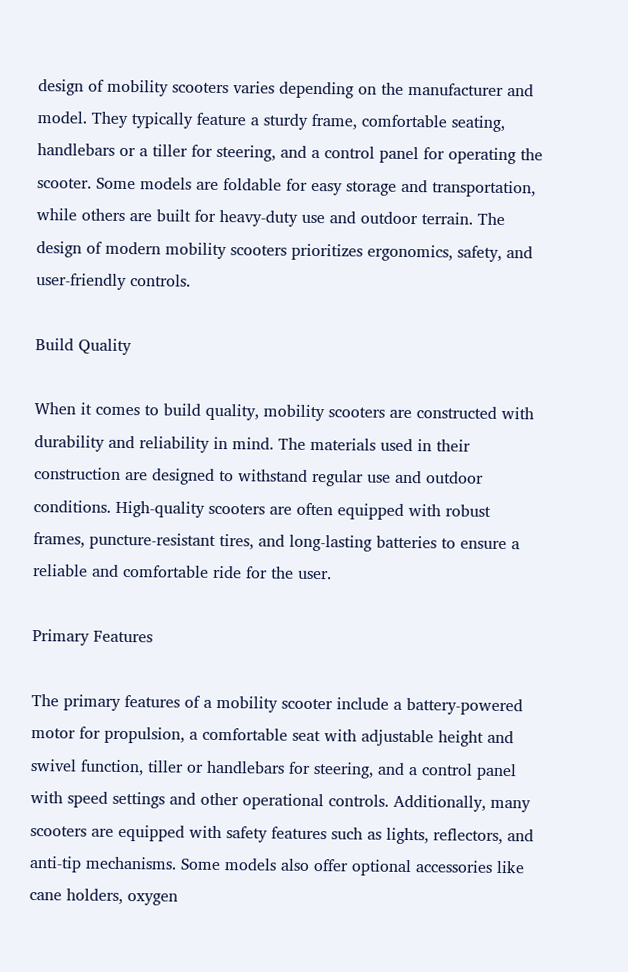design of mobility scooters varies depending on the manufacturer and model. They typically feature a sturdy frame, comfortable seating, handlebars or a tiller for steering, and a control panel for operating the scooter. Some models are foldable for easy storage and transportation, while others are built for heavy-duty use and outdoor terrain. The design of modern mobility scooters prioritizes ergonomics, safety, and user-friendly controls.

Build Quality

When it comes to build quality, mobility scooters are constructed with durability and reliability in mind. The materials used in their construction are designed to withstand regular use and outdoor conditions. High-quality scooters are often equipped with robust frames, puncture-resistant tires, and long-lasting batteries to ensure a reliable and comfortable ride for the user.

Primary Features

The primary features of a mobility scooter include a battery-powered motor for propulsion, a comfortable seat with adjustable height and swivel function, tiller or handlebars for steering, and a control panel with speed settings and other operational controls. Additionally, many scooters are equipped with safety features such as lights, reflectors, and anti-tip mechanisms. Some models also offer optional accessories like cane holders, oxygen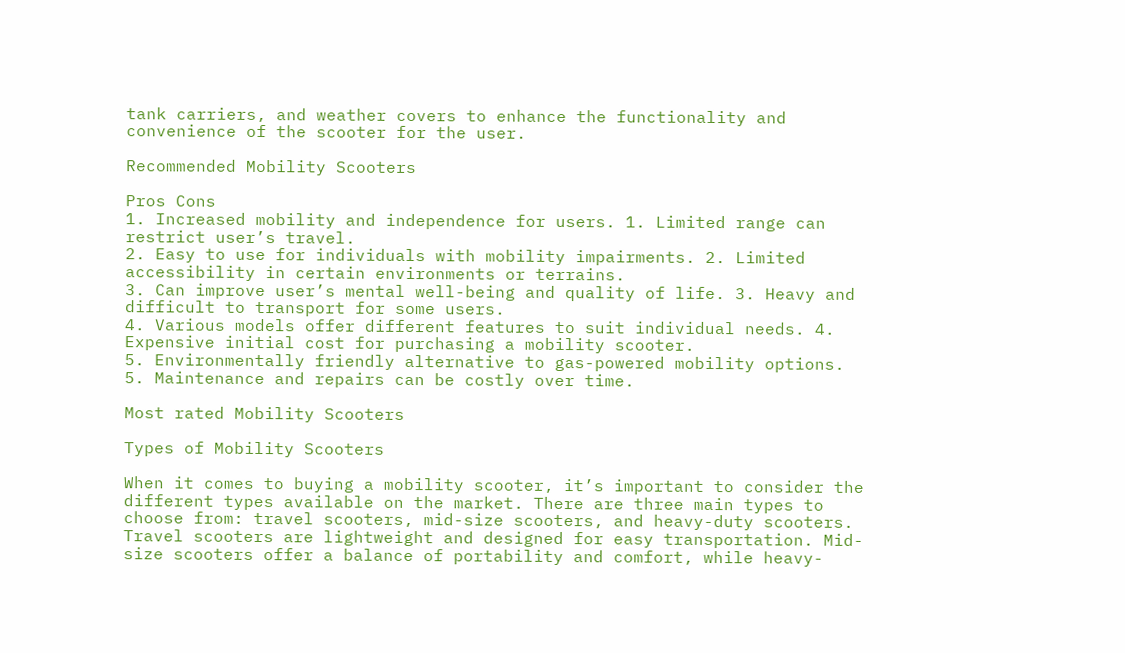tank carriers, and weather covers to enhance the functionality and convenience of the scooter for the user.

Recommended Mobility Scooters

Pros Cons
1. Increased mobility and independence for users. 1. Limited range can restrict user’s travel.
2. Easy to use for individuals with mobility impairments. 2. Limited accessibility in certain environments or terrains.
3. Can improve user’s mental well-being and quality of life. 3. Heavy and difficult to transport for some users.
4. Various models offer different features to suit individual needs. 4. Expensive initial cost for purchasing a mobility scooter.
5. Environmentally friendly alternative to gas-powered mobility options. 5. Maintenance and repairs can be costly over time.

Most rated Mobility Scooters

Types of Mobility Scooters

When it comes to buying a mobility scooter, it’s important to consider the different types available on the market. There are three main types to choose from: travel scooters, mid-size scooters, and heavy-duty scooters. Travel scooters are lightweight and designed for easy transportation. Mid-size scooters offer a balance of portability and comfort, while heavy-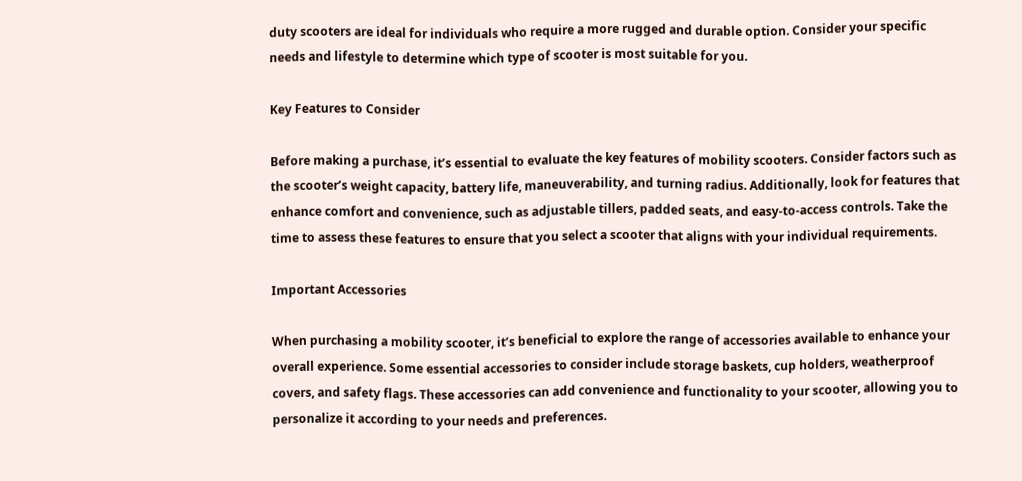duty scooters are ideal for individuals who require a more rugged and durable option. Consider your specific needs and lifestyle to determine which type of scooter is most suitable for you.

Key Features to Consider

Before making a purchase, it’s essential to evaluate the key features of mobility scooters. Consider factors such as the scooter’s weight capacity, battery life, maneuverability, and turning radius. Additionally, look for features that enhance comfort and convenience, such as adjustable tillers, padded seats, and easy-to-access controls. Take the time to assess these features to ensure that you select a scooter that aligns with your individual requirements.

Important Accessories

When purchasing a mobility scooter, it’s beneficial to explore the range of accessories available to enhance your overall experience. Some essential accessories to consider include storage baskets, cup holders, weatherproof covers, and safety flags. These accessories can add convenience and functionality to your scooter, allowing you to personalize it according to your needs and preferences.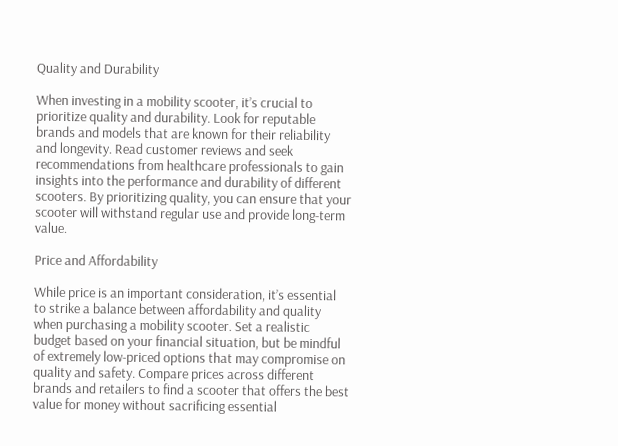Quality and Durability

When investing in a mobility scooter, it’s crucial to prioritize quality and durability. Look for reputable brands and models that are known for their reliability and longevity. Read customer reviews and seek recommendations from healthcare professionals to gain insights into the performance and durability of different scooters. By prioritizing quality, you can ensure that your scooter will withstand regular use and provide long-term value.

Price and Affordability

While price is an important consideration, it’s essential to strike a balance between affordability and quality when purchasing a mobility scooter. Set a realistic budget based on your financial situation, but be mindful of extremely low-priced options that may compromise on quality and safety. Compare prices across different brands and retailers to find a scooter that offers the best value for money without sacrificing essential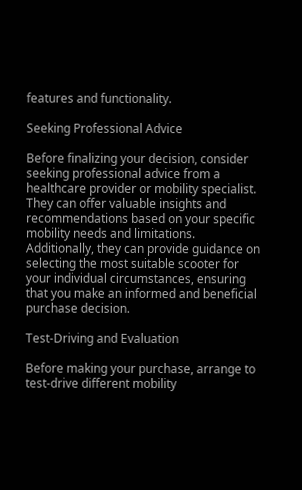features and functionality.

Seeking Professional Advice

Before finalizing your decision, consider seeking professional advice from a healthcare provider or mobility specialist. They can offer valuable insights and recommendations based on your specific mobility needs and limitations. Additionally, they can provide guidance on selecting the most suitable scooter for your individual circumstances, ensuring that you make an informed and beneficial purchase decision.

Test-Driving and Evaluation

Before making your purchase, arrange to test-drive different mobility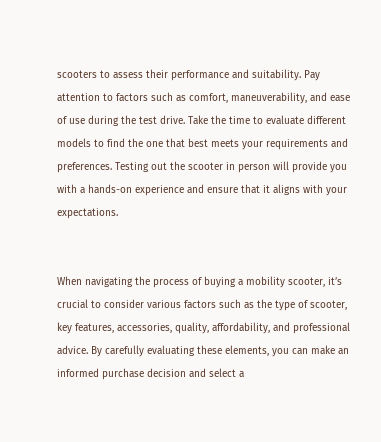scooters to assess their performance and suitability. Pay attention to factors such as comfort, maneuverability, and ease of use during the test drive. Take the time to evaluate different models to find the one that best meets your requirements and preferences. Testing out the scooter in person will provide you with a hands-on experience and ensure that it aligns with your expectations.


When navigating the process of buying a mobility scooter, it’s crucial to consider various factors such as the type of scooter, key features, accessories, quality, affordability, and professional advice. By carefully evaluating these elements, you can make an informed purchase decision and select a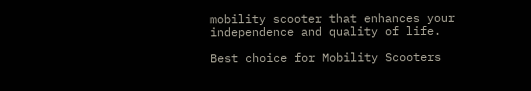mobility scooter that enhances your independence and quality of life.

Best choice for Mobility Scooters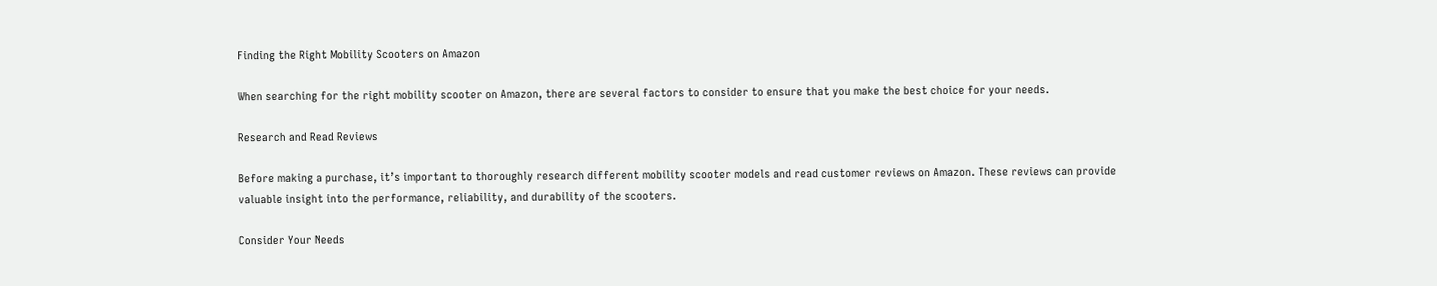Finding the Right Mobility Scooters on Amazon

When searching for the right mobility scooter on Amazon, there are several factors to consider to ensure that you make the best choice for your needs.

Research and Read Reviews

Before making a purchase, it’s important to thoroughly research different mobility scooter models and read customer reviews on Amazon. These reviews can provide valuable insight into the performance, reliability, and durability of the scooters.

Consider Your Needs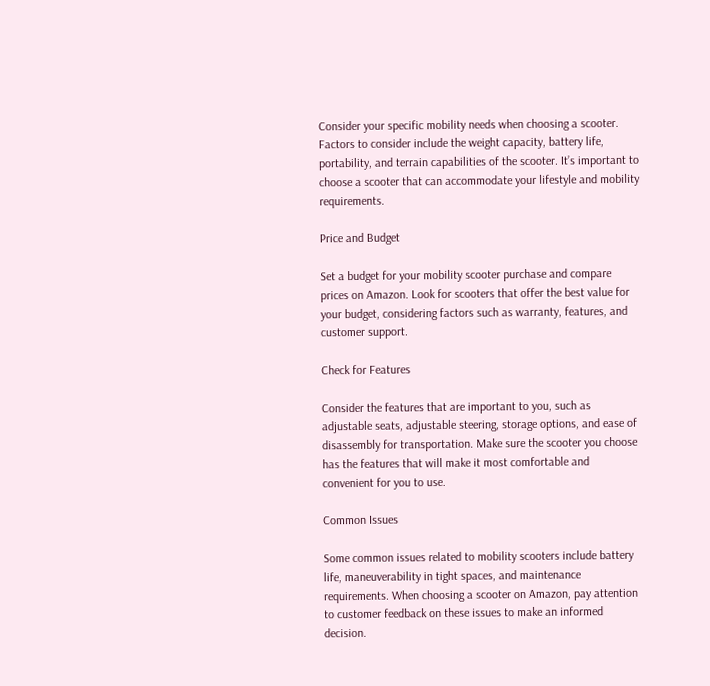Consider your specific mobility needs when choosing a scooter. Factors to consider include the weight capacity, battery life, portability, and terrain capabilities of the scooter. It’s important to choose a scooter that can accommodate your lifestyle and mobility requirements.

Price and Budget

Set a budget for your mobility scooter purchase and compare prices on Amazon. Look for scooters that offer the best value for your budget, considering factors such as warranty, features, and customer support.

Check for Features

Consider the features that are important to you, such as adjustable seats, adjustable steering, storage options, and ease of disassembly for transportation. Make sure the scooter you choose has the features that will make it most comfortable and convenient for you to use.

Common Issues

Some common issues related to mobility scooters include battery life, maneuverability in tight spaces, and maintenance requirements. When choosing a scooter on Amazon, pay attention to customer feedback on these issues to make an informed decision.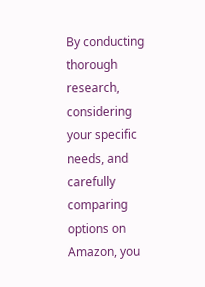By conducting thorough research, considering your specific needs, and carefully comparing options on Amazon, you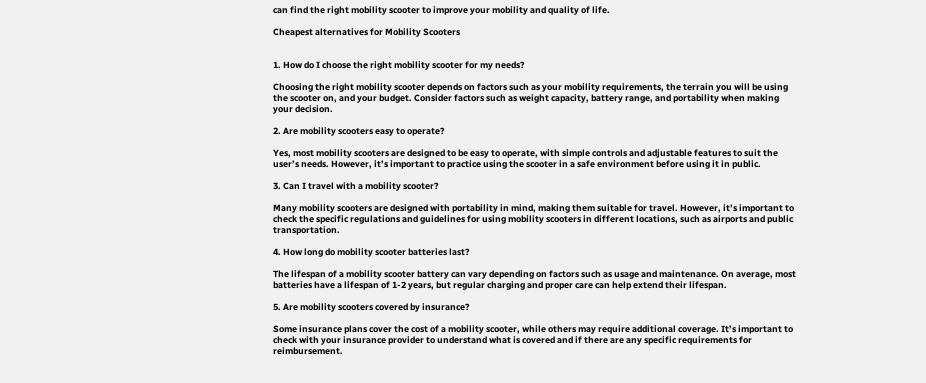can find the right mobility scooter to improve your mobility and quality of life.

Cheapest alternatives for Mobility Scooters


1. How do I choose the right mobility scooter for my needs?

Choosing the right mobility scooter depends on factors such as your mobility requirements, the terrain you will be using the scooter on, and your budget. Consider factors such as weight capacity, battery range, and portability when making your decision.

2. Are mobility scooters easy to operate?

Yes, most mobility scooters are designed to be easy to operate, with simple controls and adjustable features to suit the user’s needs. However, it’s important to practice using the scooter in a safe environment before using it in public.

3. Can I travel with a mobility scooter?

Many mobility scooters are designed with portability in mind, making them suitable for travel. However, it’s important to check the specific regulations and guidelines for using mobility scooters in different locations, such as airports and public transportation.

4. How long do mobility scooter batteries last?

The lifespan of a mobility scooter battery can vary depending on factors such as usage and maintenance. On average, most batteries have a lifespan of 1-2 years, but regular charging and proper care can help extend their lifespan.

5. Are mobility scooters covered by insurance?

Some insurance plans cover the cost of a mobility scooter, while others may require additional coverage. It’s important to check with your insurance provider to understand what is covered and if there are any specific requirements for reimbursement.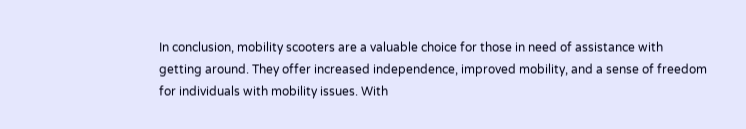In conclusion, mobility scooters are a valuable choice for those in need of assistance with getting around. They offer increased independence, improved mobility, and a sense of freedom for individuals with mobility issues. With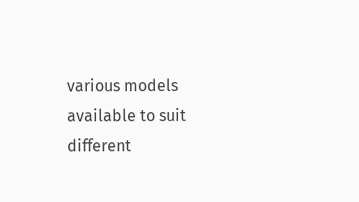various models available to suit different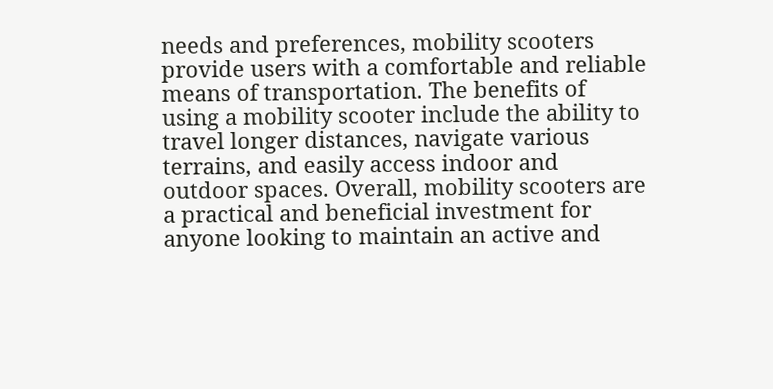needs and preferences, mobility scooters provide users with a comfortable and reliable means of transportation. The benefits of using a mobility scooter include the ability to travel longer distances, navigate various terrains, and easily access indoor and outdoor spaces. Overall, mobility scooters are a practical and beneficial investment for anyone looking to maintain an active and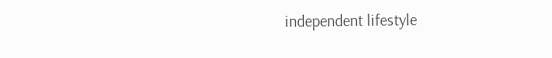independent lifestyle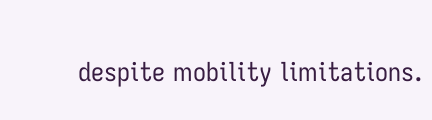despite mobility limitations.